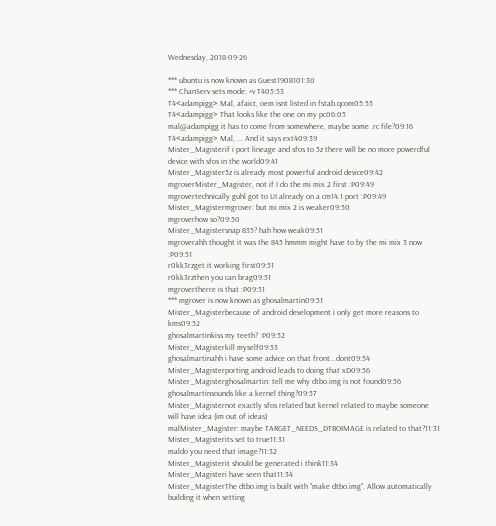Wednesday, 2018-09-26

*** ubuntu is now known as Guest1908101:30
*** ChanServ sets mode: +v T405:53
T4<adampigg> Mal, afaict, oem isnt listed in fstab.qcom05:55
T4<adampigg> That looks like the one on my pc06:05
mal@adampigg it has to come from somewhere, maybe some .rc file?09:16
T4<adampigg> Mal, ... And it says ext409:39
Mister_Magisterif i port lineage and sfos to 5z there will be no more powerdful device with sfos in the world09:41
Mister_Magister5z is already most powerful android device09:42
mgroverMister_Magister, not if I do the mi mix 2 first :P09:49
mgrovertechnically guhl got to UI already on a cm14.1 port :P09:49
Mister_Magistermgrover: but mi mix 2 is weaker09:50
mgroverhow so?09:50
Mister_Magistersnap 835? hah how weak09:51
mgroverahh thought it was the 845 hmmm might have to by the mi mix 3 now :P09:51
r0kk3rzget it working first09:51
r0kk3rzthen you can brag09:51
mgrovertherre is that :P09:51
*** mgrover is now known as ghosalmartin09:51
Mister_Magisterbecause of android development i only get more reasons to kms09:52
ghosalmartinkiss my teeth? :P09:52
Mister_Magisterkill myself09:53
ghosalmartinahh i have some advice on that front...dont09:54
Mister_Magisterporting android leads to doing that xD09:56
Mister_Magisterghosalmartin: tell me why dtbo.img is not found09:56
ghosalmartinsounds like a kernel thing?09:57
Mister_Magisternot exactly sfos related but kernel related to maybe someone will have idea (im out of ideas)
malMister_Magister: maybe TARGET_NEEDS_DTBOIMAGE is related to that?11:31
Mister_Magisterits set to true11:31
maldo you need that image?11:32
Mister_Magisterit should be generated i think11:34
Mister_Magisteri have seen that11:34
Mister_MagisterThe dtbo.img is built with "make dtbo.img". Allow automatically building it when setting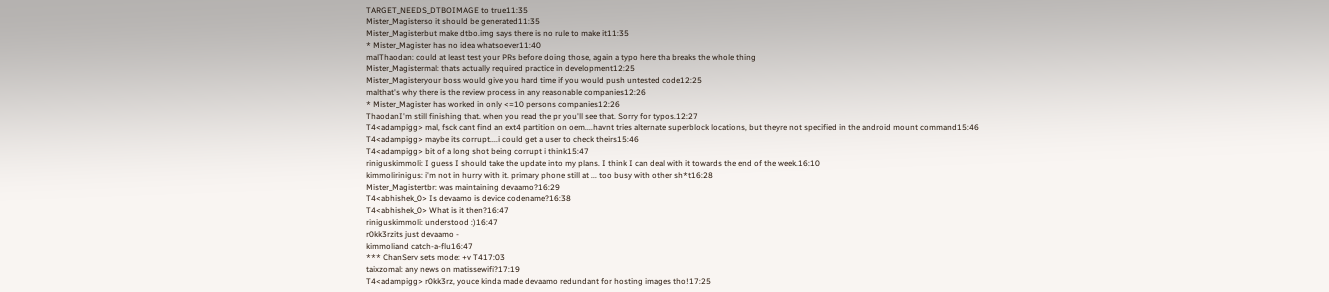TARGET_NEEDS_DTBOIMAGE to true11:35
Mister_Magisterso it should be generated11:35
Mister_Magisterbut make dtbo.img says there is no rule to make it11:35
* Mister_Magister has no idea whatsoever11:40
malThaodan: could at least test your PRs before doing those, again a typo here tha breaks the whole thing
Mister_Magistermal: thats actually required practice in development12:25
Mister_Magisteryour boss would give you hard time if you would push untested code12:25
malthat's why there is the review process in any reasonable companies12:26
* Mister_Magister has worked in only <=10 persons companies12:26
ThaodanI'm still finishing that. when you read the pr you'll see that. Sorry for typos.12:27
T4<adampigg> mal, fsck cant find an ext4 partition on oem....havnt tries alternate superblock locations, but theyre not specified in the android mount command15:46
T4<adampigg> maybe its corrupt....i could get a user to check theirs15:46
T4<adampigg> bit of a long shot being corrupt i think15:47
riniguskimmoli: I guess I should take the update into my plans. I think I can deal with it towards the end of the week.16:10
kimmolirinigus: i'm not in hurry with it. primary phone still at ... too busy with other sh*t16:28
Mister_Magistertbr: was maintaining devaamo?16:29
T4<abhishek_0> Is devaamo is device codename?16:38
T4<abhishek_0> What is it then?16:47
riniguskimmoli: understood :)16:47
r0kk3rzits just devaamo -
kimmoliand catch-a-flu16:47
*** ChanServ sets mode: +v T417:03
taixzomal: any news on matissewifi?17:19
T4<adampigg> r0kk3rz, youce kinda made devaamo redundant for hosting images tho!17:25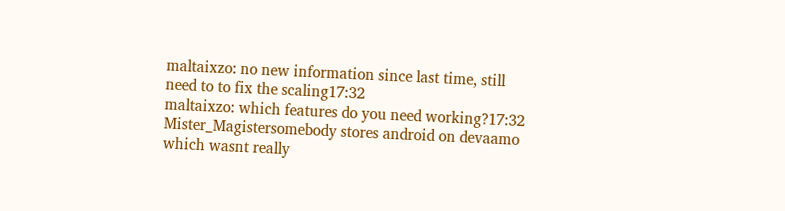maltaixzo: no new information since last time, still need to to fix the scaling17:32
maltaixzo: which features do you need working?17:32
Mister_Magistersomebody stores android on devaamo which wasnt really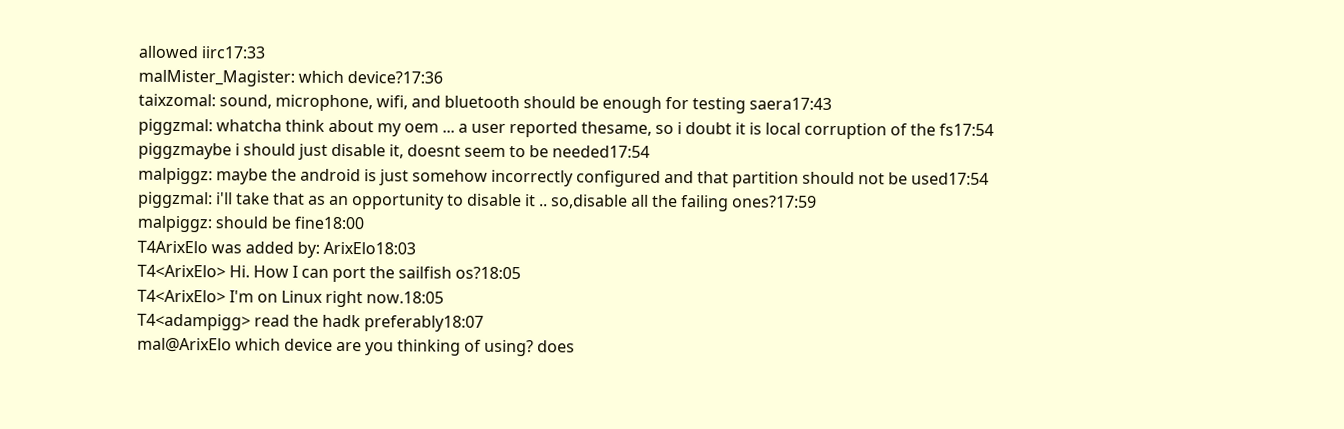allowed iirc17:33
malMister_Magister: which device?17:36
taixzomal: sound, microphone, wifi, and bluetooth should be enough for testing saera17:43
piggzmal: whatcha think about my oem ... a user reported thesame, so i doubt it is local corruption of the fs17:54
piggzmaybe i should just disable it, doesnt seem to be needed17:54
malpiggz: maybe the android is just somehow incorrectly configured and that partition should not be used17:54
piggzmal: i'll take that as an opportunity to disable it .. so,disable all the failing ones?17:59
malpiggz: should be fine18:00
T4ArixElo was added by: ArixElo18:03
T4<ArixElo> Hi. How I can port the sailfish os?18:05
T4<ArixElo> I'm on Linux right now.18:05
T4<adampigg> read the hadk preferably18:07
mal@ArixElo which device are you thinking of using? does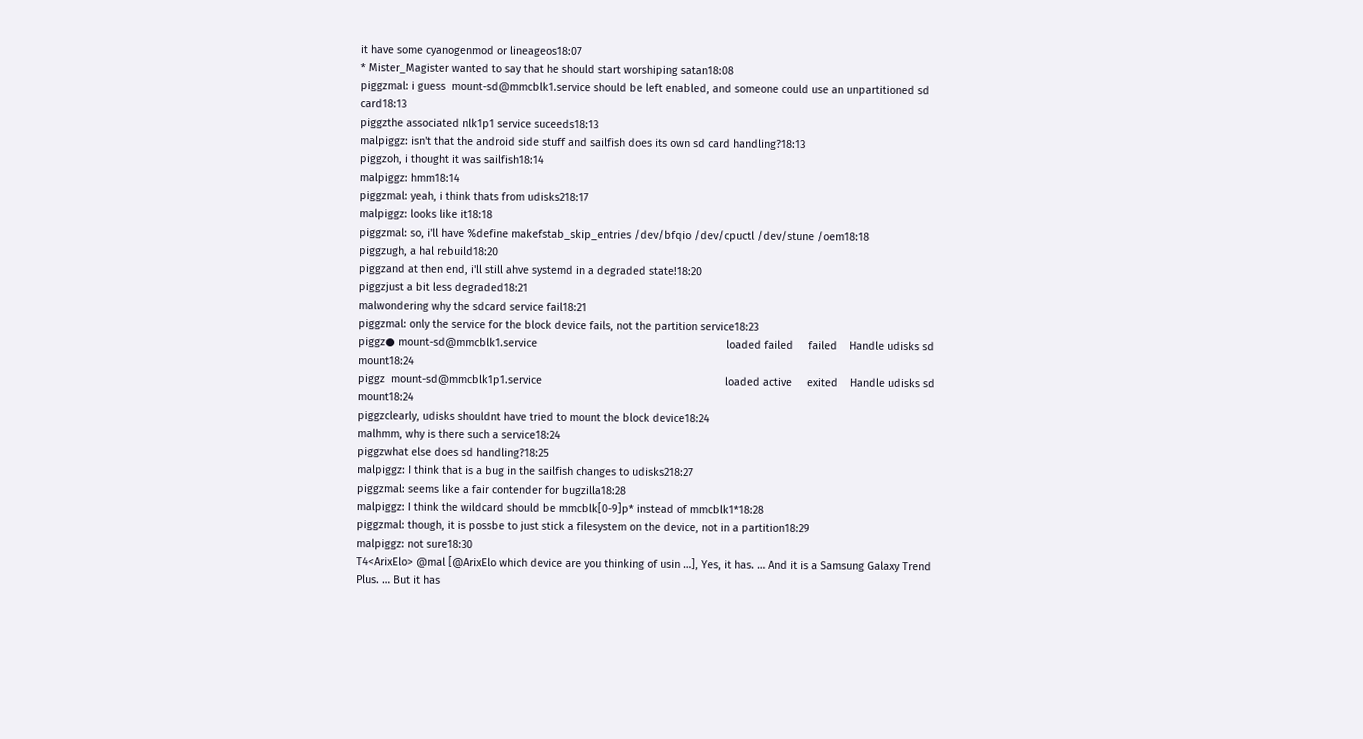it have some cyanogenmod or lineageos18:07
* Mister_Magister wanted to say that he should start worshiping satan18:08
piggzmal: i guess  mount-sd@mmcblk1.service should be left enabled, and someone could use an unpartitioned sd card18:13
piggzthe associated nlk1p1 service suceeds18:13
malpiggz: isn't that the android side stuff and sailfish does its own sd card handling?18:13
piggzoh, i thought it was sailfish18:14
malpiggz: hmm18:14
piggzmal: yeah, i think thats from udisks218:17
malpiggz: looks like it18:18
piggzmal: so, i'll have %define makefstab_skip_entries /dev/bfqio /dev/cpuctl /dev/stune /oem18:18
piggzugh, a hal rebuild18:20
piggzand at then end, i'll still ahve systemd in a degraded state!18:20
piggzjust a bit less degraded18:21
malwondering why the sdcard service fail18:21
piggzmal: only the service for the block device fails, not the partition service18:23
piggz● mount-sd@mmcblk1.service                                                               loaded failed     failed    Handle udisks sd mount18:24
piggz  mount-sd@mmcblk1p1.service                                                             loaded active     exited    Handle udisks sd mount18:24
piggzclearly, udisks shouldnt have tried to mount the block device18:24
malhmm, why is there such a service18:24
piggzwhat else does sd handling?18:25
malpiggz: I think that is a bug in the sailfish changes to udisks218:27
piggzmal: seems like a fair contender for bugzilla18:28
malpiggz: I think the wildcard should be mmcblk[0-9]p* instead of mmcblk1*18:28
piggzmal: though, it is possbe to just stick a filesystem on the device, not in a partition18:29
malpiggz: not sure18:30
T4<ArixElo> @mal [@ArixElo which device are you thinking of usin …], Yes, it has. … And it is a Samsung Galaxy Trend Plus. … But it has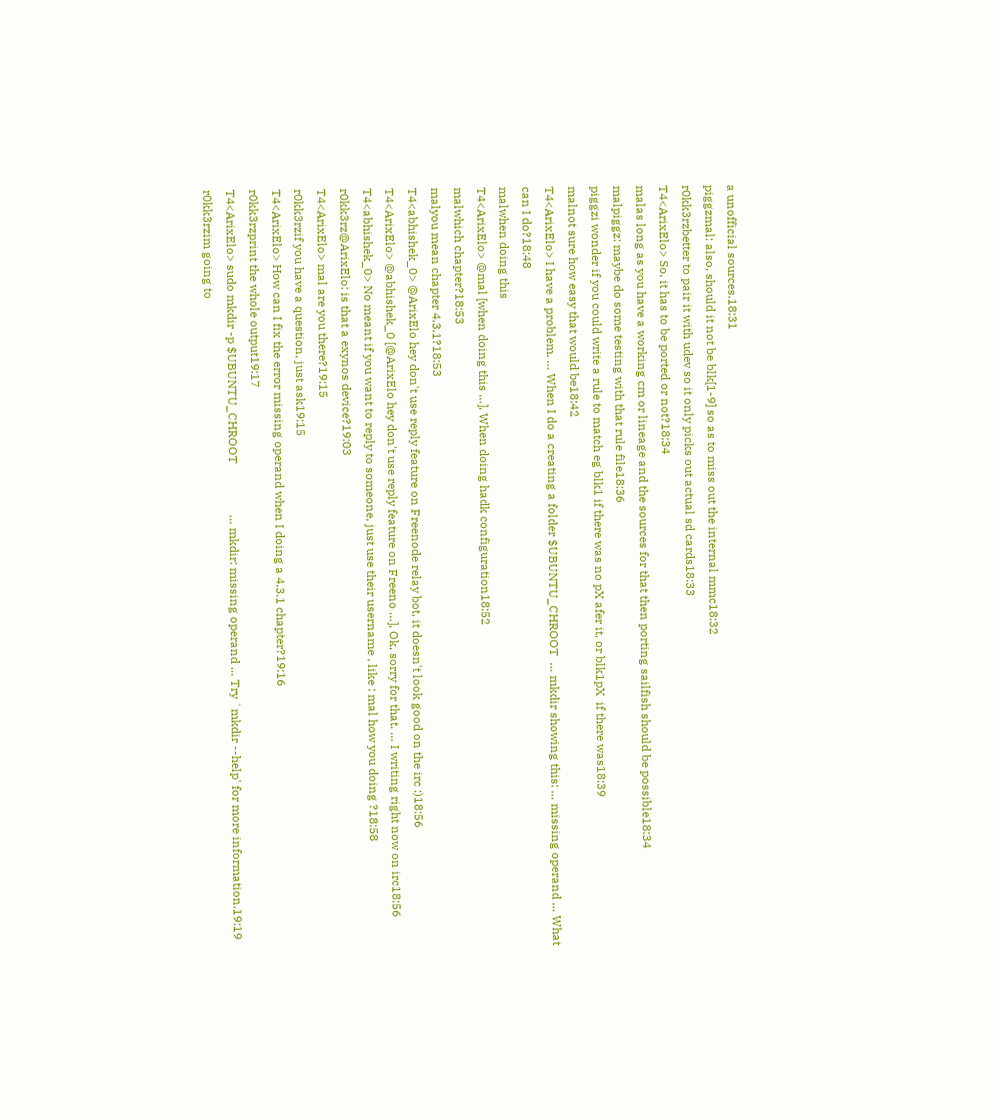a unofficial sources.18:31
piggzmal: also, should it not be blk[1-9] so as to miss out the internal mmc18:32
r0kk3rzbetter to pair it with udev so it only picks out actual sd cards18:33
T4<ArixElo> So, it has to be ported or not?18:34
malas long as you have a working cm or lineage and the sources for that then porting sailfish should be possible18:34
malpiggz: maybe do some testing with that rule file18:36
piggzi wonder if you could write a rule to match eg blk1 if there was no pX afer it, or blk1pX  if there was18:39
malnot sure how easy that would be18:42
T4<ArixElo> I have a problem. … When I do a creating a folder $UBUNTU_CHROOT  … mkdir showing this: … missing operand … What can I do?18:48
malwhen doing this
T4<ArixElo> @mal [when doing this …], When doing hadk configuration18:52
malwhich chapter?18:53
malyou mean chapter 4.3.1?18:53
T4<abhishek_0> @ArixElo hey don't use reply feature on Freenode relay bot, it doesn't look good on the irc :)18:56
T4<ArixElo> @abhishek_0 [@ArixElo hey don't use reply feature on Freeno …], Ok, sorry for that. … I writing right now on irc18:56
T4<abhishek_0> No meant if you want to reply to someone, just use their username , like : mal how you doing ?18:58
r0kk3rz@ArixElo: is that a exynos device?19:03
T4<ArixElo> mal are you there?19:15
r0kk3rzif you have a question, just ask19:15
T4<ArixElo> How can I fix the error missing operand when I doing a 4.3.1 chapter?19:16
r0kk3rzprint the whole output19:17
T4<ArixElo> sudo mkdir -p $UBUNTU_CHROOT                 … mkdir: missing operand … Try `mkdir --help' for more information.19:19
r0kk3rzim going to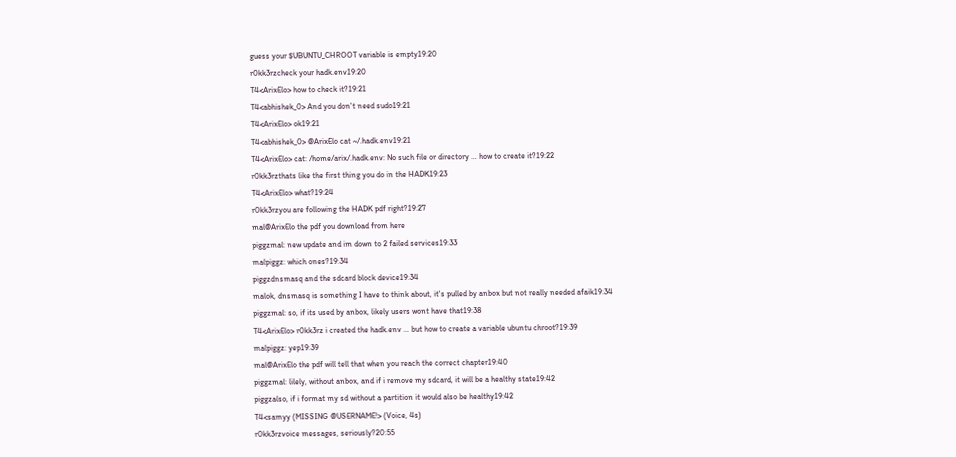guess your $UBUNTU_CHROOT variable is empty19:20
r0kk3rzcheck your hadk.env19:20
T4<ArixElo> how to check it?19:21
T4<abhishek_0> And you don't need sudo19:21
T4<ArixElo> ok19:21
T4<abhishek_0> @ArixElo cat ~/.hadk.env19:21
T4<ArixElo> cat: /home/arix/.hadk.env: No such file or directory … how to create it?19:22
r0kk3rzthats like the first thing you do in the HADK19:23
T4<ArixElo> what?19:24
r0kk3rzyou are following the HADK pdf right?19:27
mal@ArixElo the pdf you download from here
piggzmal: new update and im down to 2 failed services19:33
malpiggz: which ones?19:34
piggzdnsmasq and the sdcard block device19:34
malok, dnsmasq is something I have to think about, it's pulled by anbox but not really needed afaik19:34
piggzmal: so, if its used by anbox, likely users wont have that19:38
T4<ArixElo> r0kk3rz i created the hadk.env … but how to create a variable ubuntu chroot?19:39
malpiggz: yep19:39
mal@ArixElo the pdf will tell that when you reach the correct chapter19:40
piggzmal: lilely, without anbox, and if i remove my sdcard, it will be a healthy state19:42
piggzalso, if i format my sd without a partition it would also be healthy19:42
T4<samyy (MISSING @USERNAME!> (Voice, 4s)
r0kk3rzvoice messages, seriously?20:55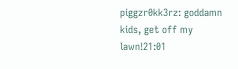piggzr0kk3rz: goddamn kids, get off my lawn!21:01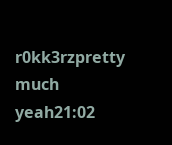r0kk3rzpretty much yeah21:02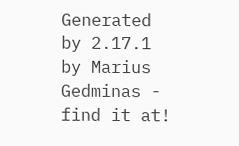Generated by 2.17.1 by Marius Gedminas - find it at!